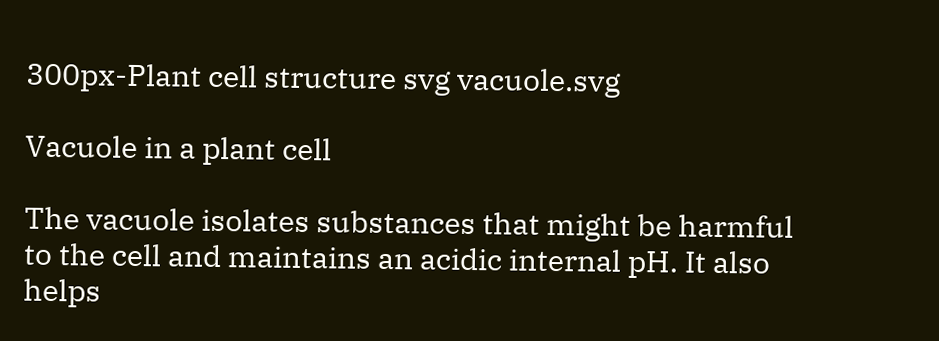300px-Plant cell structure svg vacuole.svg

Vacuole in a plant cell

The vacuole isolates substances that might be harmful to the cell and maintains an acidic internal pH. It also helps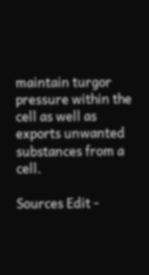maintain turgor pressure within the cell as well as exports unwanted substances from a cell.

Sources Edit -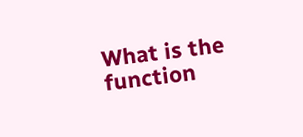What is the function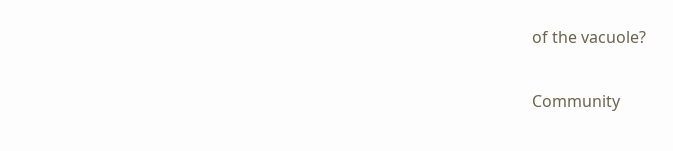of the vacuole?

Community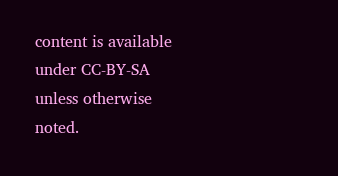content is available under CC-BY-SA unless otherwise noted.